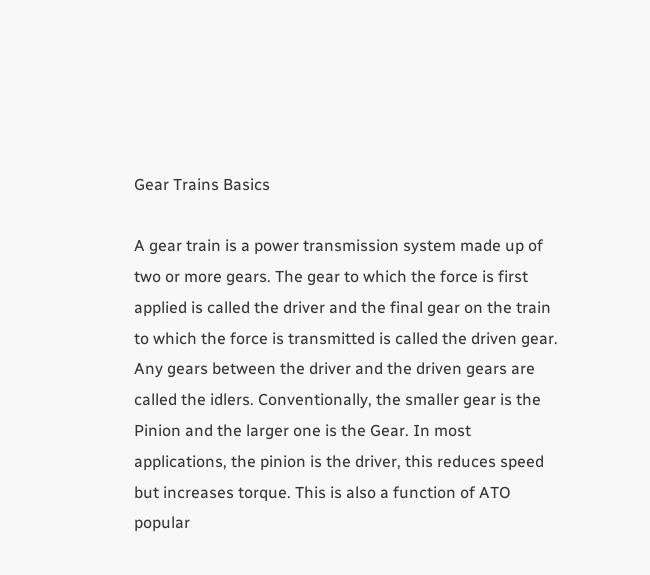Gear Trains Basics

A gear train is a power transmission system made up of two or more gears. The gear to which the force is first applied is called the driver and the final gear on the train to which the force is transmitted is called the driven gear. Any gears between the driver and the driven gears are called the idlers. Conventionally, the smaller gear is the Pinion and the larger one is the Gear. In most applications, the pinion is the driver, this reduces speed but increases torque. This is also a function of ATO popular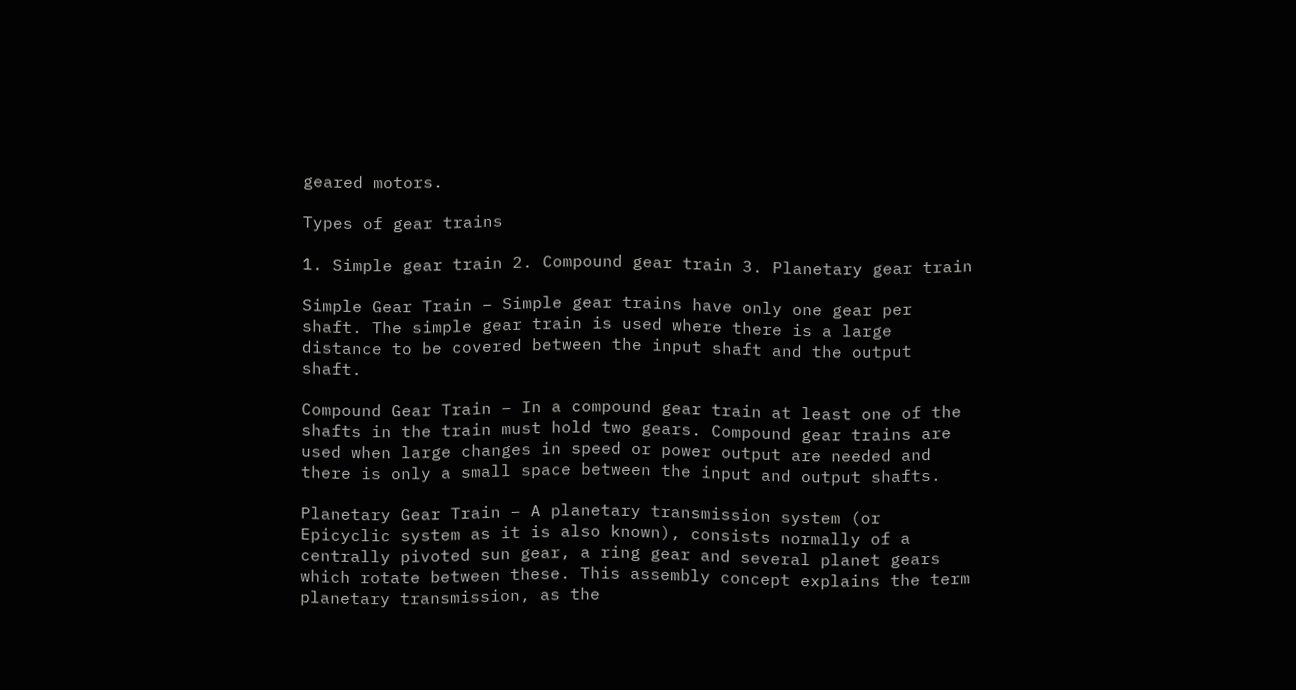geared motors.

Types of gear trains

1. Simple gear train 2. Compound gear train 3. Planetary gear train

Simple Gear Train – Simple gear trains have only one gear per shaft. The simple gear train is used where there is a large distance to be covered between the input shaft and the output shaft.

Compound Gear Train – In a compound gear train at least one of the shafts in the train must hold two gears. Compound gear trains are used when large changes in speed or power output are needed and there is only a small space between the input and output shafts.

Planetary Gear Train – A planetary transmission system (or Epicyclic system as it is also known), consists normally of a centrally pivoted sun gear, a ring gear and several planet gears which rotate between these. This assembly concept explains the term planetary transmission, as the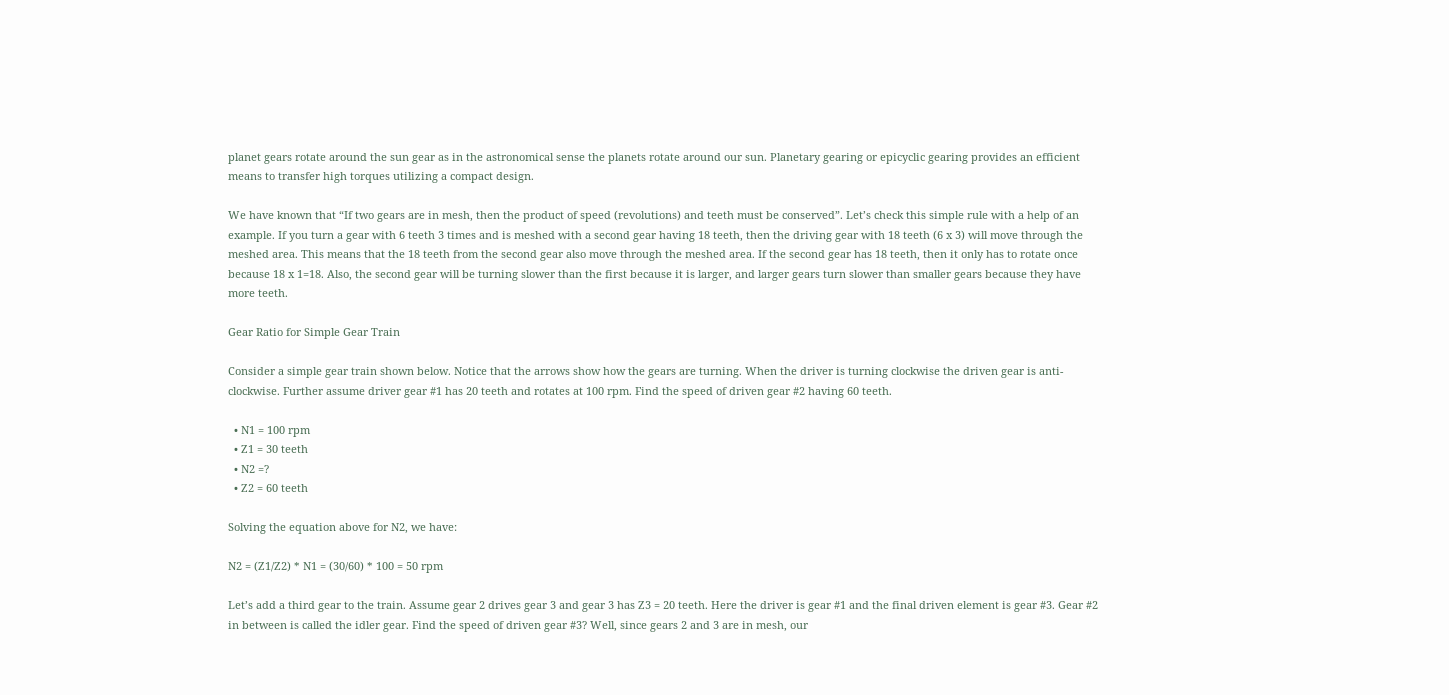planet gears rotate around the sun gear as in the astronomical sense the planets rotate around our sun. Planetary gearing or epicyclic gearing provides an efficient means to transfer high torques utilizing a compact design.

We have known that “If two gears are in mesh, then the product of speed (revolutions) and teeth must be conserved”. Let’s check this simple rule with a help of an example. If you turn a gear with 6 teeth 3 times and is meshed with a second gear having 18 teeth, then the driving gear with 18 teeth (6 x 3) will move through the meshed area. This means that the 18 teeth from the second gear also move through the meshed area. If the second gear has 18 teeth, then it only has to rotate once because 18 x 1=18. Also, the second gear will be turning slower than the first because it is larger, and larger gears turn slower than smaller gears because they have more teeth.

Gear Ratio for Simple Gear Train

Consider a simple gear train shown below. Notice that the arrows show how the gears are turning. When the driver is turning clockwise the driven gear is anti-clockwise. Further assume driver gear #1 has 20 teeth and rotates at 100 rpm. Find the speed of driven gear #2 having 60 teeth.

  • N1 = 100 rpm
  • Z1 = 30 teeth
  • N2 =?
  • Z2 = 60 teeth

Solving the equation above for N2, we have:

N2 = (Z1/Z2) * N1 = (30/60) * 100 = 50 rpm

Let’s add a third gear to the train. Assume gear 2 drives gear 3 and gear 3 has Z3 = 20 teeth. Here the driver is gear #1 and the final driven element is gear #3. Gear #2 in between is called the idler gear. Find the speed of driven gear #3? Well, since gears 2 and 3 are in mesh, our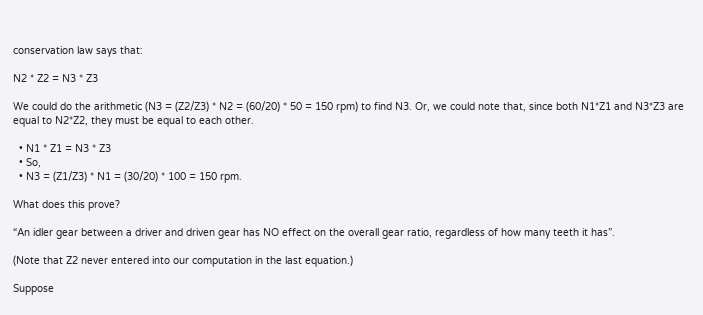conservation law says that:

N2 * Z2 = N3 * Z3

We could do the arithmetic (N3 = (Z2/Z3) * N2 = (60/20) * 50 = 150 rpm) to find N3. Or, we could note that, since both N1*Z1 and N3*Z3 are equal to N2*Z2, they must be equal to each other.

  • N1 * Z1 = N3 * Z3
  • So,
  • N3 = (Z1/Z3) * N1 = (30/20) * 100 = 150 rpm.

What does this prove?

“An idler gear between a driver and driven gear has NO effect on the overall gear ratio, regardless of how many teeth it has”.

(Note that Z2 never entered into our computation in the last equation.)

Suppose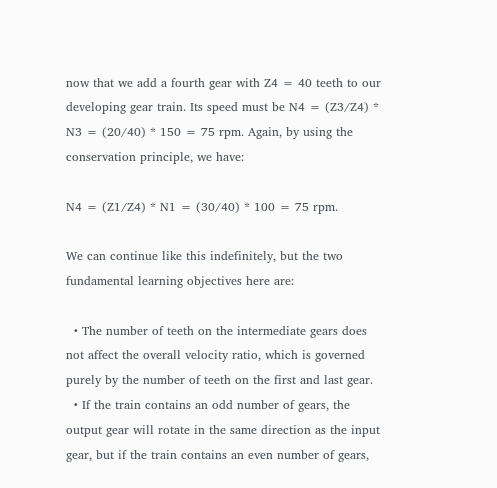now that we add a fourth gear with Z4 = 40 teeth to our developing gear train. Its speed must be N4 = (Z3/Z4) * N3 = (20/40) * 150 = 75 rpm. Again, by using the conservation principle, we have:

N4 = (Z1/Z4) * N1 = (30/40) * 100 = 75 rpm.

We can continue like this indefinitely, but the two fundamental learning objectives here are:

  • The number of teeth on the intermediate gears does not affect the overall velocity ratio, which is governed purely by the number of teeth on the first and last gear.
  • If the train contains an odd number of gears, the output gear will rotate in the same direction as the input gear, but if the train contains an even number of gears,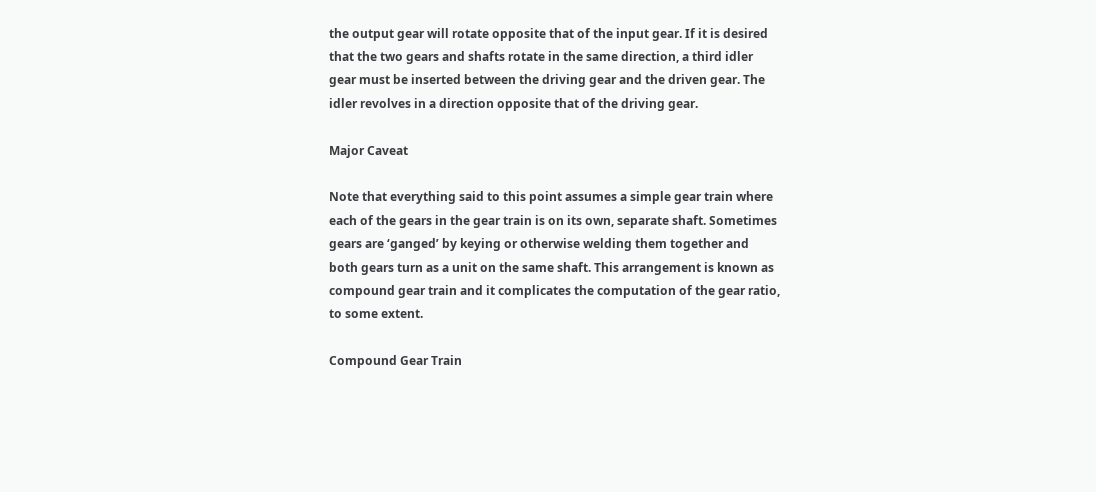the output gear will rotate opposite that of the input gear. If it is desired that the two gears and shafts rotate in the same direction, a third idler gear must be inserted between the driving gear and the driven gear. The idler revolves in a direction opposite that of the driving gear.

Major Caveat

Note that everything said to this point assumes a simple gear train where each of the gears in the gear train is on its own, separate shaft. Sometimes gears are ‘ganged’ by keying or otherwise welding them together and both gears turn as a unit on the same shaft. This arrangement is known as compound gear train and it complicates the computation of the gear ratio, to some extent.

Compound Gear Train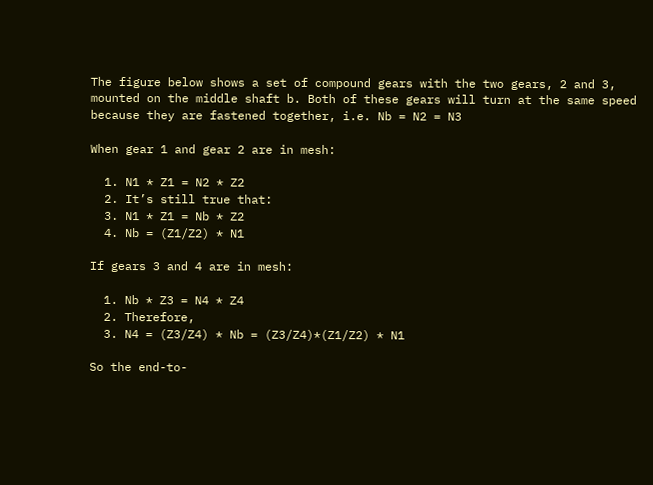The figure below shows a set of compound gears with the two gears, 2 and 3, mounted on the middle shaft b. Both of these gears will turn at the same speed because they are fastened together, i.e. Nb = N2 = N3

When gear 1 and gear 2 are in mesh:

  1. N1 * Z1 = N2 * Z2
  2. It’s still true that:
  3. N1 * Z1 = Nb * Z2
  4. Nb = (Z1/Z2) * N1

If gears 3 and 4 are in mesh:

  1. Nb * Z3 = N4 * Z4
  2. Therefore,
  3. N4 = (Z3/Z4) * Nb = (Z3/Z4)*(Z1/Z2) * N1

So the end-to-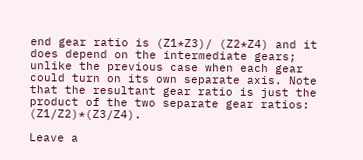end gear ratio is (Z1*Z3)/ (Z2*Z4) and it does depend on the intermediate gears; unlike the previous case when each gear could turn on its own separate axis. Note that the resultant gear ratio is just the product of the two separate gear ratios: (Z1/Z2)*(Z3/Z4).

Leave a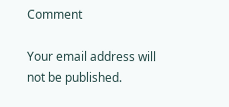Comment

Your email address will not be published.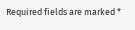Required fields are marked *